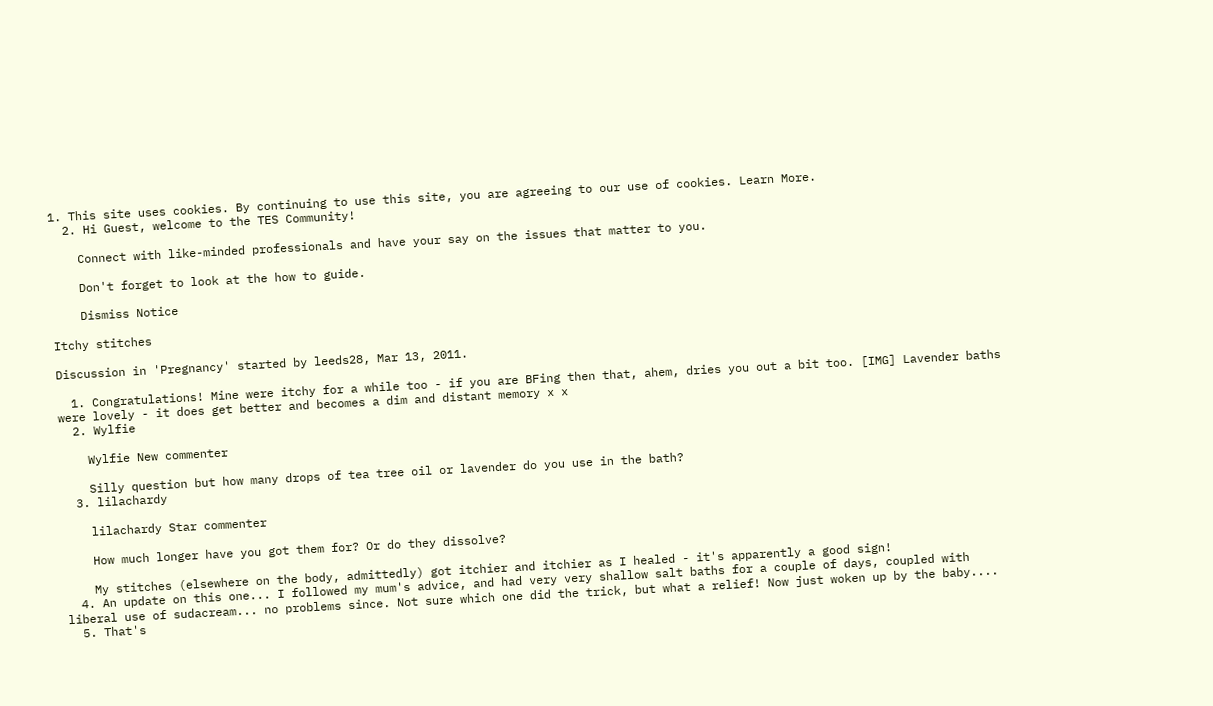1. This site uses cookies. By continuing to use this site, you are agreeing to our use of cookies. Learn More.
  2. Hi Guest, welcome to the TES Community!

    Connect with like-minded professionals and have your say on the issues that matter to you.

    Don't forget to look at the how to guide.

    Dismiss Notice

Itchy stitches

Discussion in 'Pregnancy' started by leeds28, Mar 13, 2011.

  1. Congratulations! Mine were itchy for a while too - if you are BFing then that, ahem, dries you out a bit too. [IMG] Lavender baths were lovely - it does get better and becomes a dim and distant memory x x
  2. Wylfie

    Wylfie New commenter

    Silly question but how many drops of tea tree oil or lavender do you use in the bath?
  3. lilachardy

    lilachardy Star commenter

    How much longer have you got them for? Or do they dissolve?

    My stitches (elsewhere on the body, admittedly) got itchier and itchier as I healed - it's apparently a good sign!
  4. An update on this one... I followed my mum's advice, and had very very shallow salt baths for a couple of days, coupled with liberal use of sudacream... no problems since. Not sure which one did the trick, but what a relief! Now just woken up by the baby....
  5. That's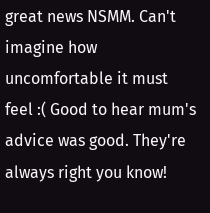great news NSMM. Can't imagine how uncomfortable it must feel :( Good to hear mum's advice was good. They're always right you know!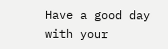Have a good day with your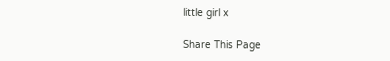little girl x

Share This Page